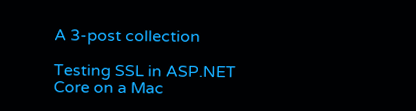A 3-post collection

Testing SSL in ASP.NET Core on a Mac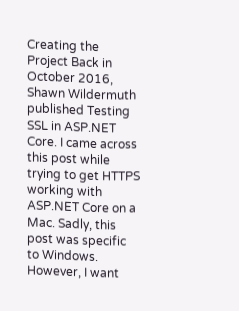Creating the Project Back in October 2016, Shawn Wildermuth published Testing SSL in ASP.NET Core. I came across this post while trying to get HTTPS working with ASP.NET Core on a Mac. Sadly, this post was specific to Windows. However, I want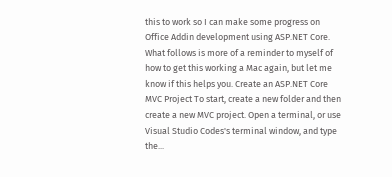this to work so I can make some progress on Office Addin development using ASP.NET Core. What follows is more of a reminder to myself of how to get this working a Mac again, but let me know if this helps you. Create an ASP.NET Core MVC Project To start, create a new folder and then create a new MVC project. Open a terminal, or use Visual Studio Codes's terminal window, and type the...